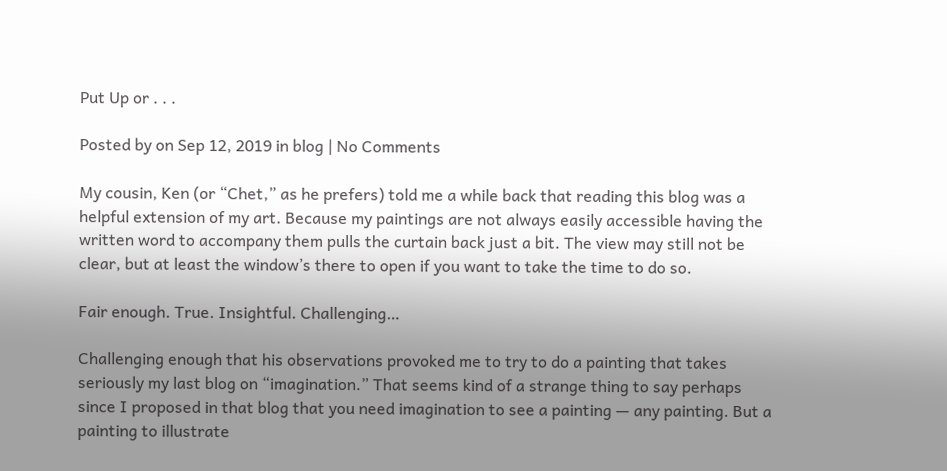Put Up or . . .

Posted by on Sep 12, 2019 in blog | No Comments

My cousin, Ken (or “Chet,” as he prefers) told me a while back that reading this blog was a helpful extension of my art. Because my paintings are not always easily accessible having the written word to accompany them pulls the curtain back just a bit. The view may still not be clear, but at least the window’s there to open if you want to take the time to do so.

Fair enough. True. Insightful. Challenging…

Challenging enough that his observations provoked me to try to do a painting that takes seriously my last blog on “imagination.” That seems kind of a strange thing to say perhaps since I proposed in that blog that you need imagination to see a painting — any painting. But a painting to illustrate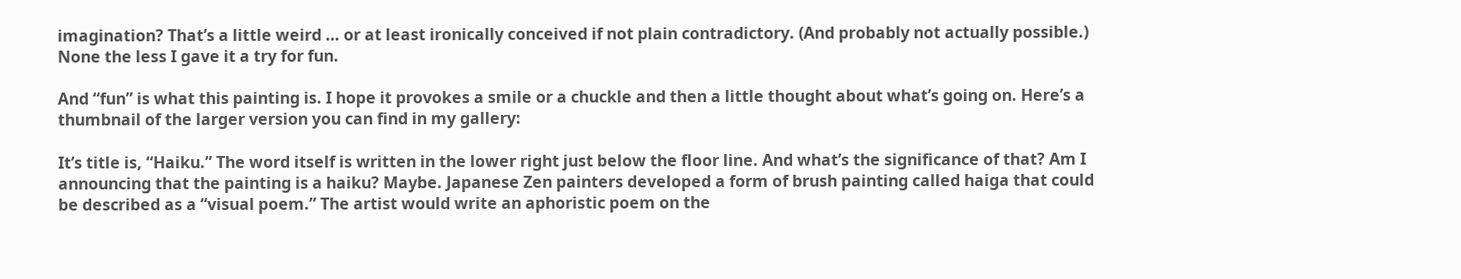imagination? That’s a little weird … or at least ironically conceived if not plain contradictory. (And probably not actually possible.) None the less I gave it a try for fun.

And “fun” is what this painting is. I hope it provokes a smile or a chuckle and then a little thought about what’s going on. Here’s a thumbnail of the larger version you can find in my gallery:

It’s title is, “Haiku.” The word itself is written in the lower right just below the floor line. And what’s the significance of that? Am I announcing that the painting is a haiku? Maybe. Japanese Zen painters developed a form of brush painting called haiga that could be described as a “visual poem.” The artist would write an aphoristic poem on the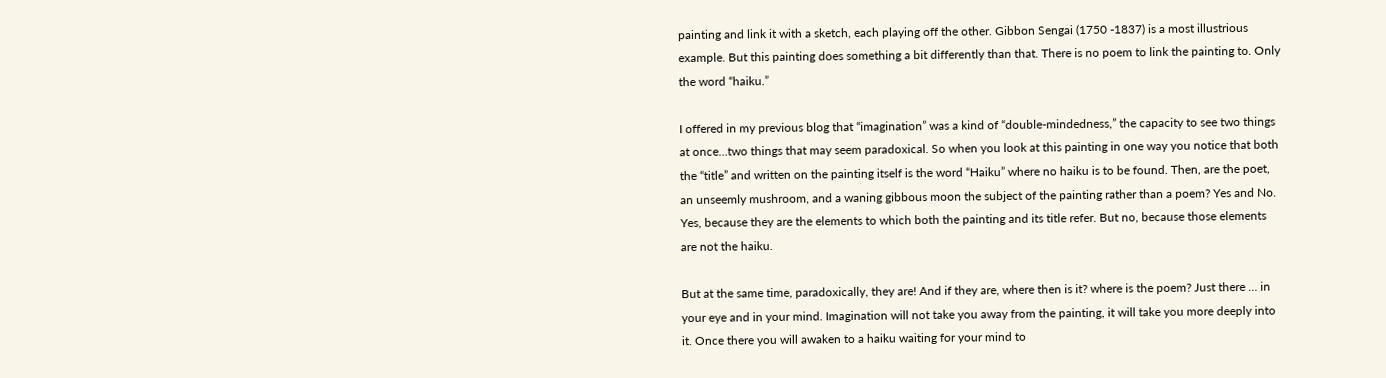painting and link it with a sketch, each playing off the other. Gibbon Sengai (1750 -1837) is a most illustrious example. But this painting does something a bit differently than that. There is no poem to link the painting to. Only the word “haiku.”

I offered in my previous blog that “imagination” was a kind of “double-mindedness,” the capacity to see two things at once…two things that may seem paradoxical. So when you look at this painting in one way you notice that both the “title” and written on the painting itself is the word “Haiku” where no haiku is to be found. Then, are the poet, an unseemly mushroom, and a waning gibbous moon the subject of the painting rather than a poem? Yes and No. Yes, because they are the elements to which both the painting and its title refer. But no, because those elements are not the haiku.

But at the same time, paradoxically, they are! And if they are, where then is it? where is the poem? Just there … in your eye and in your mind. Imagination will not take you away from the painting, it will take you more deeply into it. Once there you will awaken to a haiku waiting for your mind to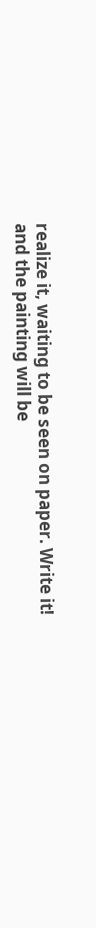realize it, waiting to be seen on paper. Write it! and the painting will be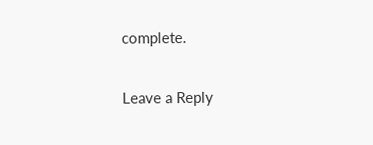complete.

Leave a Reply